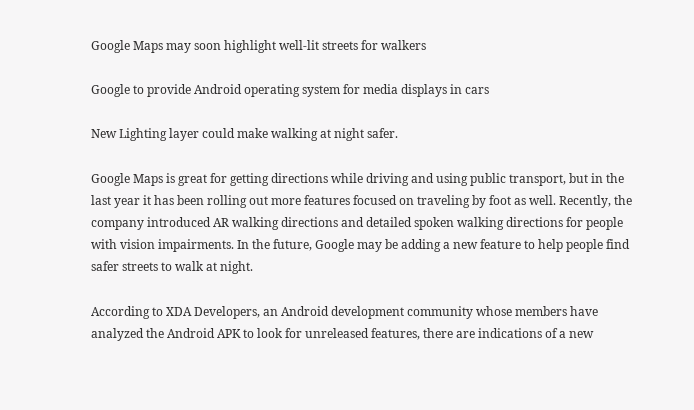Google Maps may soon highlight well-lit streets for walkers

Google to provide Android operating system for media displays in cars

New Lighting layer could make walking at night safer.

Google Maps is great for getting directions while driving and using public transport, but in the last year it has been rolling out more features focused on traveling by foot as well. Recently, the company introduced AR walking directions and detailed spoken walking directions for people with vision impairments. In the future, Google may be adding a new feature to help people find safer streets to walk at night.

According to XDA Developers, an Android development community whose members have analyzed the Android APK to look for unreleased features, there are indications of a new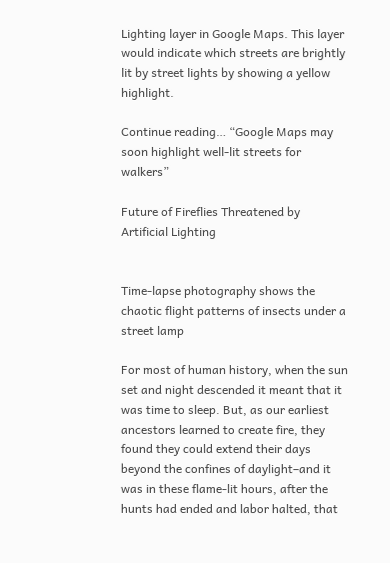Lighting layer in Google Maps. This layer would indicate which streets are brightly lit by street lights by showing a yellow highlight.

Continue reading… “Google Maps may soon highlight well-lit streets for walkers”

Future of Fireflies Threatened by Artificial Lighting


Time-lapse photography shows the chaotic flight patterns of insects under a street lamp

For most of human history, when the sun set and night descended it meant that it was time to sleep. But, as our earliest ancestors learned to create fire, they found they could extend their days beyond the confines of daylight–and it was in these flame-lit hours, after the hunts had ended and labor halted, that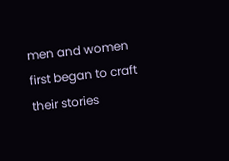men and women first began to craft their stories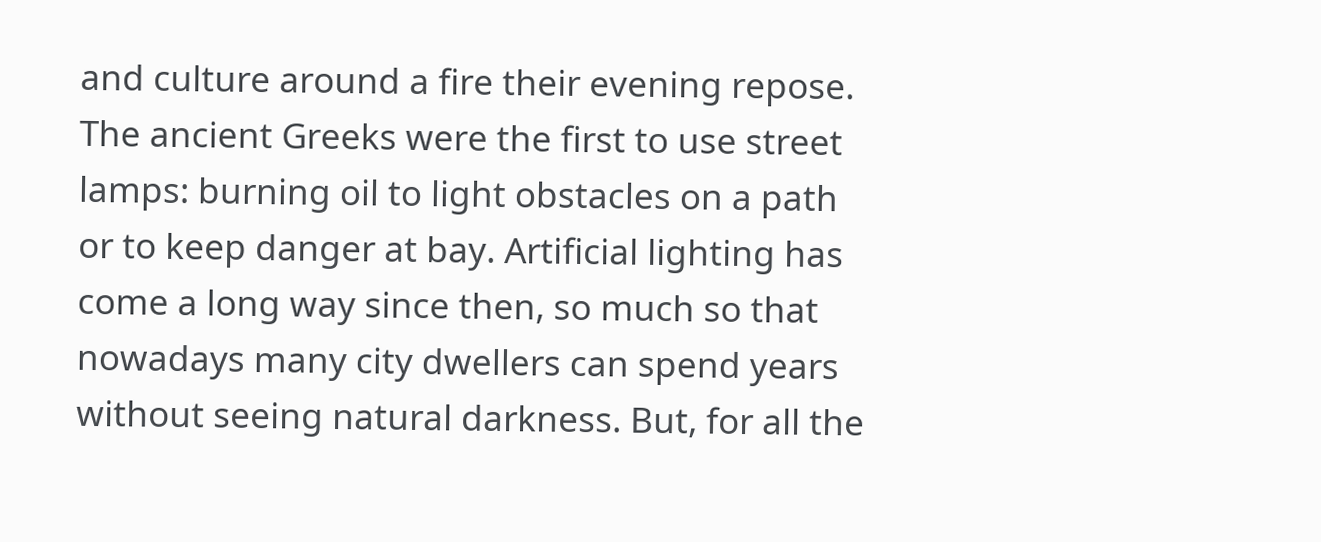and culture around a fire their evening repose. The ancient Greeks were the first to use street lamps: burning oil to light obstacles on a path or to keep danger at bay. Artificial lighting has come a long way since then, so much so that nowadays many city dwellers can spend years without seeing natural darkness. But, for all the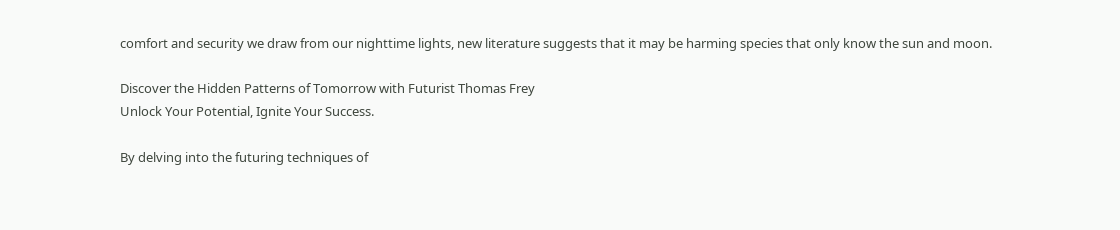comfort and security we draw from our nighttime lights, new literature suggests that it may be harming species that only know the sun and moon.

Discover the Hidden Patterns of Tomorrow with Futurist Thomas Frey
Unlock Your Potential, Ignite Your Success.

By delving into the futuring techniques of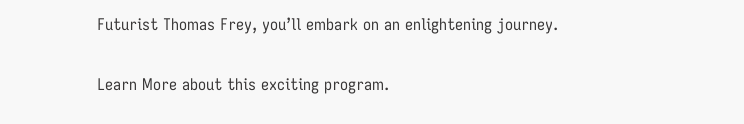Futurist Thomas Frey, you’ll embark on an enlightening journey.

Learn More about this exciting program.